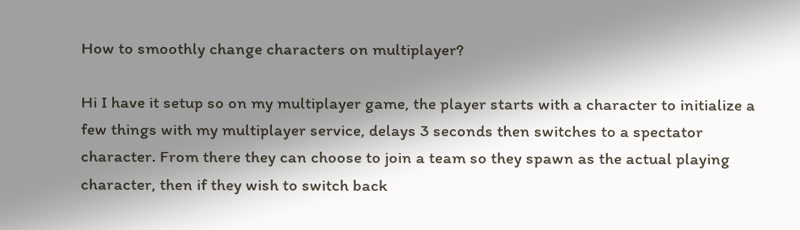How to smoothly change characters on multiplayer?

Hi I have it setup so on my multiplayer game, the player starts with a character to initialize a few things with my multiplayer service, delays 3 seconds then switches to a spectator character. From there they can choose to join a team so they spawn as the actual playing character, then if they wish to switch back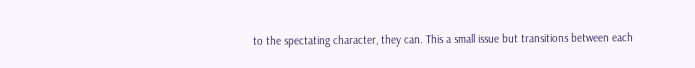to the spectating character, they can. This a small issue but transitions between each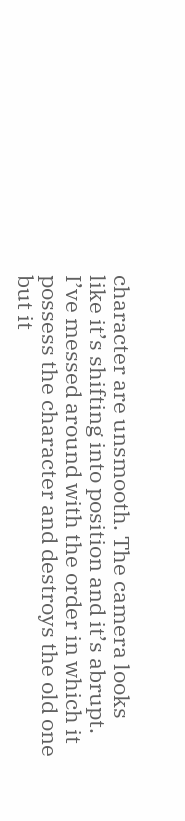character are unsmooth. The camera looks like it’s shifting into position and it’s abrupt. I’ve messed around with the order in which it possess the character and destroys the old one but it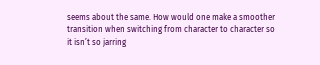seems about the same. How would one make a smoother transition when switching from character to character so it isn’t so jarring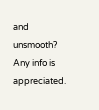and unsmooth? Any info is appreciated.